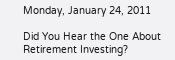Monday, January 24, 2011

Did You Hear the One About Retirement Investing?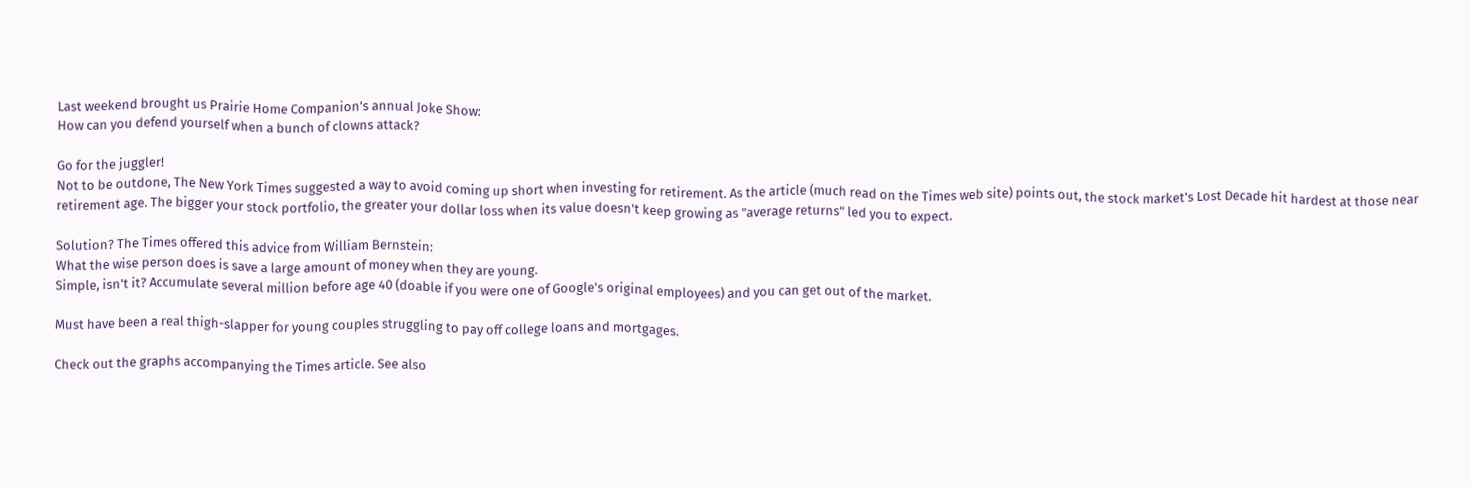Last weekend brought us Prairie Home Companion's annual Joke Show:
How can you defend yourself when a bunch of clowns attack?

Go for the juggler!
Not to be outdone, The New York Times suggested a way to avoid coming up short when investing for retirement. As the article (much read on the Times web site) points out, the stock market's Lost Decade hit hardest at those near retirement age. The bigger your stock portfolio, the greater your dollar loss when its value doesn't keep growing as "average returns" led you to expect.

Solution? The Times offered this advice from William Bernstein:
What the wise person does is save a large amount of money when they are young.
Simple, isn't it? Accumulate several million before age 40 (doable if you were one of Google's original employees) and you can get out of the market.

Must have been a real thigh-slapper for young couples struggling to pay off college loans and mortgages.

Check out the graphs accompanying the Times article. See also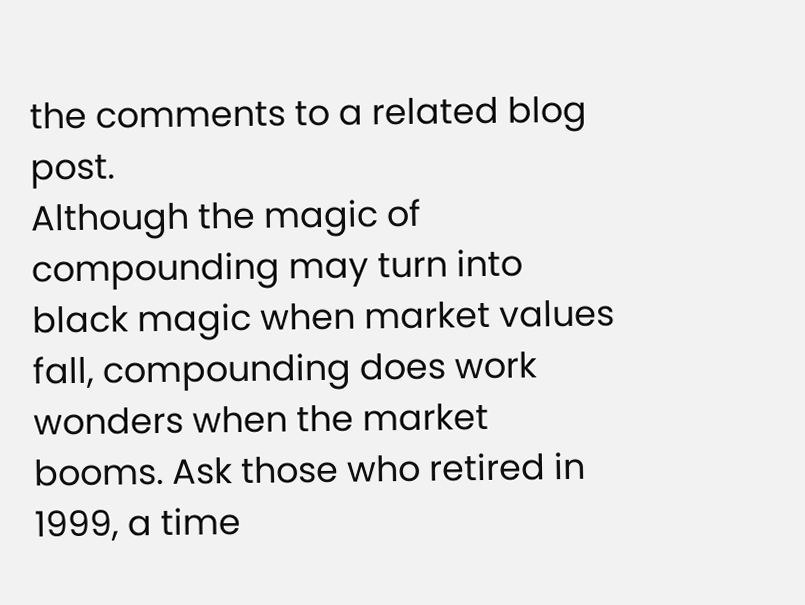the comments to a related blog post.
Although the magic of compounding may turn into black magic when market values fall, compounding does work wonders when the market booms. Ask those who retired in 1999, a time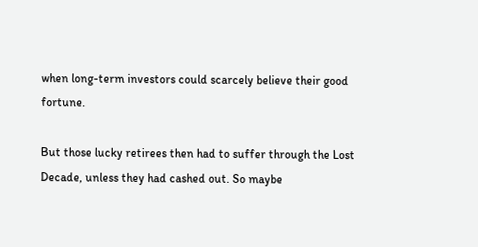when long-term investors could scarcely believe their good fortune.

But those lucky retirees then had to suffer through the Lost Decade, unless they had cashed out. So maybe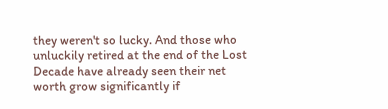they weren't so lucky. And those who unluckily retired at the end of the Lost Decade have already seen their net worth grow significantly if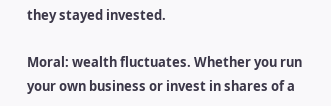they stayed invested.

Moral: wealth fluctuates. Whether you run your own business or invest in shares of a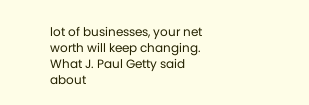lot of businesses, your net worth will keep changing. What J. Paul Getty said about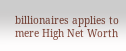billionaires applies to mere High Net Worth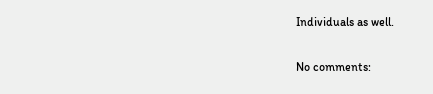Individuals as well.

No comments: